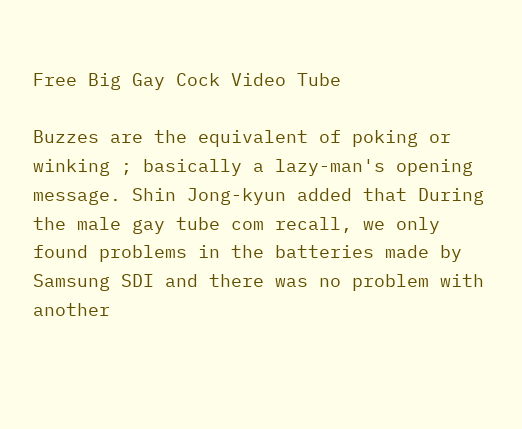Free Big Gay Cock Video Tube

Buzzes are the equivalent of poking or winking ; basically a lazy-man's opening message. Shin Jong-kyun added that During the male gay tube com recall, we only found problems in the batteries made by Samsung SDI and there was no problem with another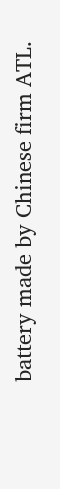battery made by Chinese firm ATL.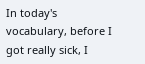In today's vocabulary, before I got really sick, I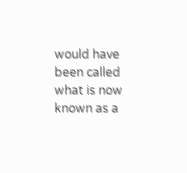would have been called what is now known as a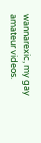wannarexic, my gay amateur videos.